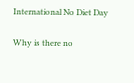International No Diet Day

Why is there no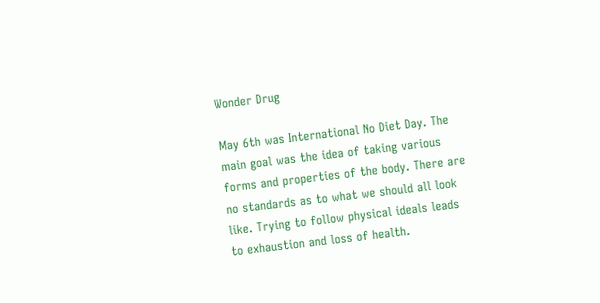Wonder Drug

May 6th was International No Diet Day. The main goal was the idea of taking various forms and properties of the body. There are no standards as to what we should all look like. Trying to follow physical ideals leads to exhaustion and loss of health.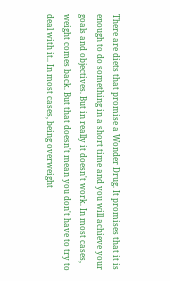There are diets that promise a Wonder Drug. It promises that it is enough to do something in a short time and you will achieve your goals and objectives. But in really it doesn't work. In most cases, weight comes back. But that doesn't mean you don't have to try to deal with it.. In most cases, being overweight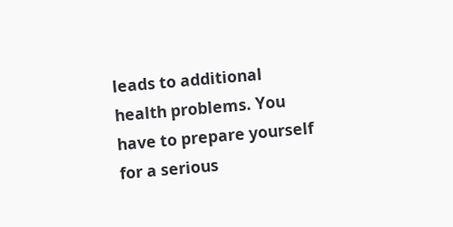leads to additional health problems. You have to prepare yourself for a serious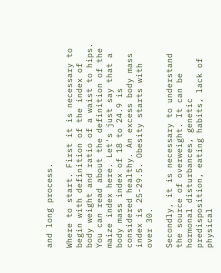and long process.

Where to start. First it is necessary to begin with definition of the index of body weight and ratio of a waist to hips. You can read about the definition of the maize index here. Let's just say that a body mass index of 18 to 24.9 is considered healthy. An excess body mass index is 25-29.5. Obesity starts with over 30.

Secondly, it is necessary to understand the source of overweight. It can be hormonal disturbances, genetic predisposition, eating habits, lack of physical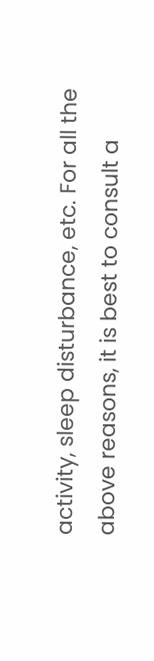activity, sleep disturbance, etc. For all the above reasons, it is best to consult a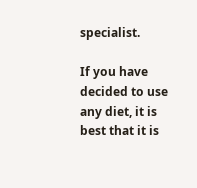specialist.

If you have decided to use any diet, it is best that it is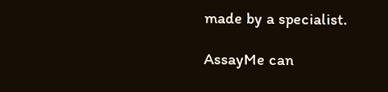made by a specialist.

AssayMe can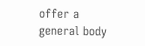offer a general body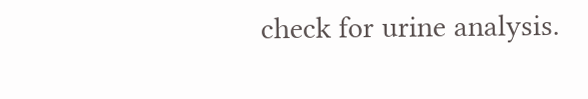check for urine analysis.